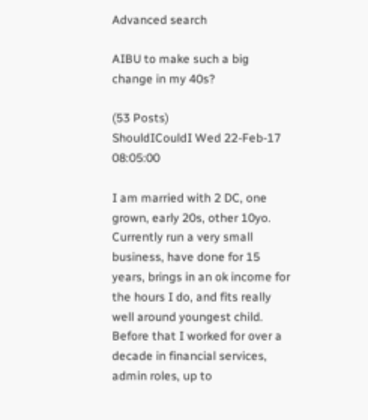Advanced search

AIBU to make such a big change in my 40s?

(53 Posts)
ShouldICouldI Wed 22-Feb-17 08:05:00

I am married with 2 DC, one grown, early 20s, other 10yo. Currently run a very small business, have done for 15 years, brings in an ok income for the hours I do, and fits really well around youngest child. Before that I worked for over a decade in financial services, admin roles, up to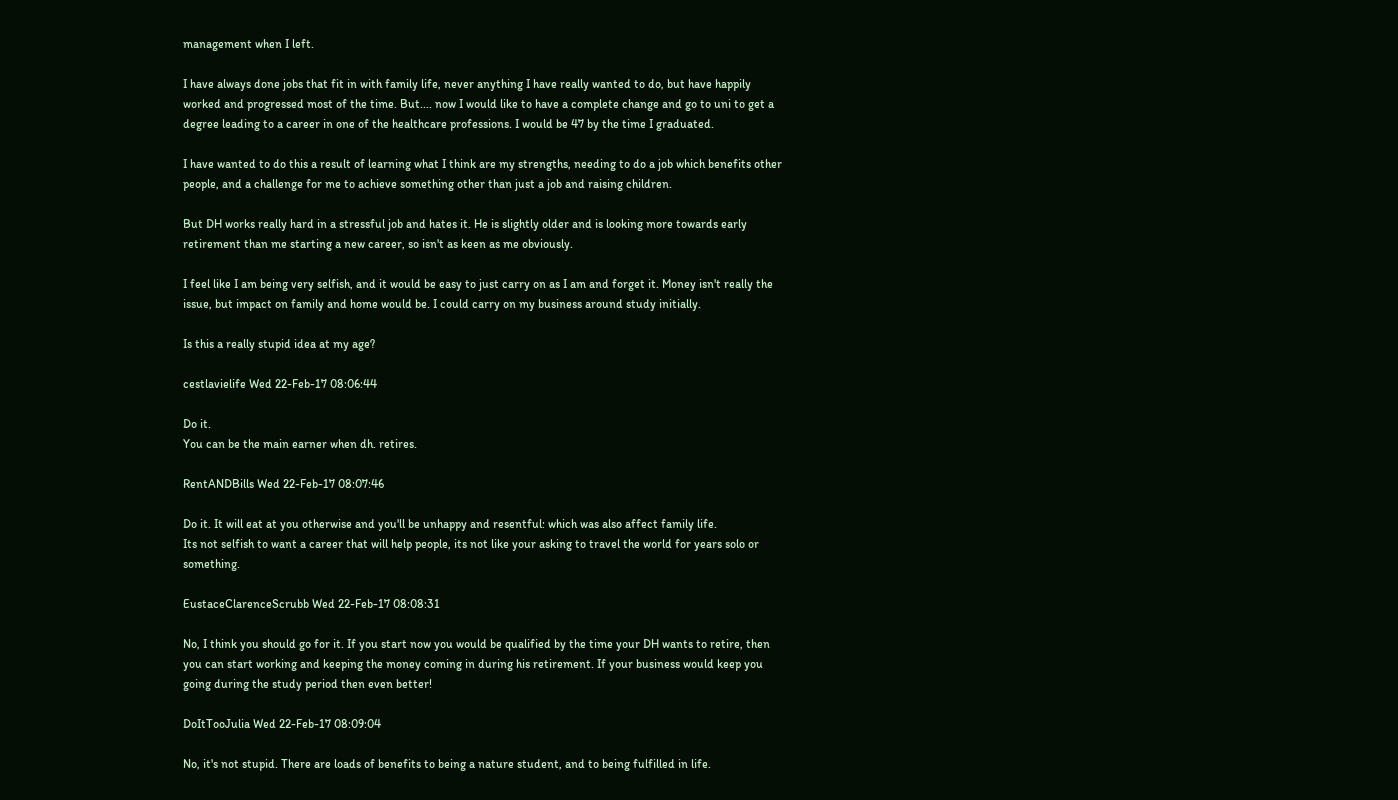management when I left.

I have always done jobs that fit in with family life, never anything I have really wanted to do, but have happily worked and progressed most of the time. But.... now I would like to have a complete change and go to uni to get a degree leading to a career in one of the healthcare professions. I would be 47 by the time I graduated.

I have wanted to do this a result of learning what I think are my strengths, needing to do a job which benefits other people, and a challenge for me to achieve something other than just a job and raising children.

But DH works really hard in a stressful job and hates it. He is slightly older and is looking more towards early retirement than me starting a new career, so isn't as keen as me obviously.

I feel like I am being very selfish, and it would be easy to just carry on as I am and forget it. Money isn't really the issue, but impact on family and home would be. I could carry on my business around study initially.

Is this a really stupid idea at my age?

cestlavielife Wed 22-Feb-17 08:06:44

Do it.
You can be the main earner when dh. retires.

RentANDBills Wed 22-Feb-17 08:07:46

Do it. It will eat at you otherwise and you'll be unhappy and resentful: which was also affect family life.
Its not selfish to want a career that will help people, its not like your asking to travel the world for years solo or something.

EustaceClarenceScrubb Wed 22-Feb-17 08:08:31

No, I think you should go for it. If you start now you would be qualified by the time your DH wants to retire, then you can start working and keeping the money coming in during his retirement. If your business would keep you going during the study period then even better!

DoItTooJulia Wed 22-Feb-17 08:09:04

No, it's not stupid. There are loads of benefits to being a nature student, and to being fulfilled in life.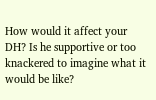How would it affect your DH? Is he supportive or too knackered to imagine what it would be like?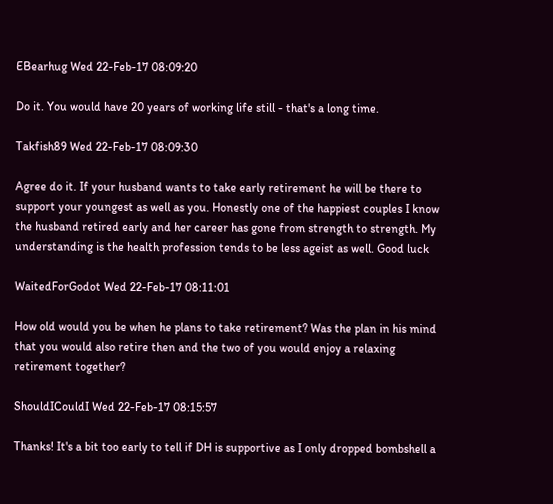EBearhug Wed 22-Feb-17 08:09:20

Do it. You would have 20 years of working life still - that's a long time.

Takfish89 Wed 22-Feb-17 08:09:30

Agree do it. If your husband wants to take early retirement he will be there to support your youngest as well as you. Honestly one of the happiest couples I know the husband retired early and her career has gone from strength to strength. My understanding is the health profession tends to be less ageist as well. Good luck

WaitedForGodot Wed 22-Feb-17 08:11:01

How old would you be when he plans to take retirement? Was the plan in his mind that you would also retire then and the two of you would enjoy a relaxing retirement together?

ShouldICouldI Wed 22-Feb-17 08:15:57

Thanks! It's a bit too early to tell if DH is supportive as I only dropped bombshell a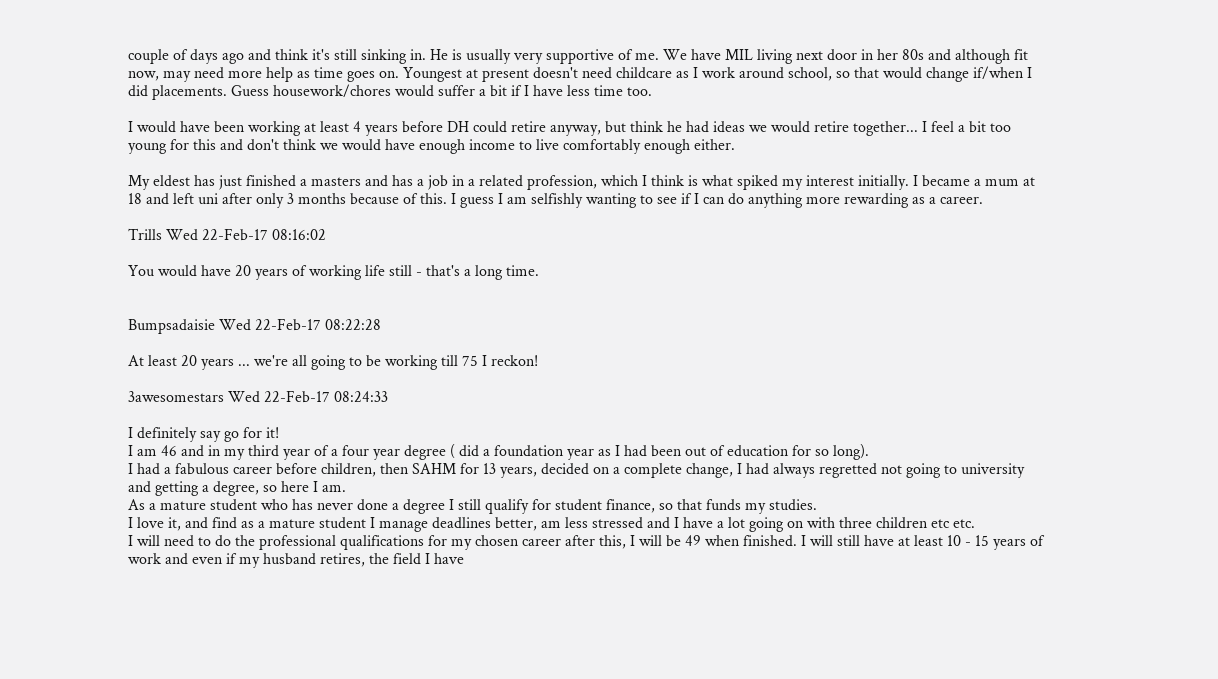couple of days ago and think it's still sinking in. He is usually very supportive of me. We have MIL living next door in her 80s and although fit now, may need more help as time goes on. Youngest at present doesn't need childcare as I work around school, so that would change if/when I did placements. Guess housework/chores would suffer a bit if I have less time too.

I would have been working at least 4 years before DH could retire anyway, but think he had ideas we would retire together... I feel a bit too young for this and don't think we would have enough income to live comfortably enough either.

My eldest has just finished a masters and has a job in a related profession, which I think is what spiked my interest initially. I became a mum at 18 and left uni after only 3 months because of this. I guess I am selfishly wanting to see if I can do anything more rewarding as a career.

Trills Wed 22-Feb-17 08:16:02

You would have 20 years of working life still - that's a long time.


Bumpsadaisie Wed 22-Feb-17 08:22:28

At least 20 years ... we're all going to be working till 75 I reckon!

3awesomestars Wed 22-Feb-17 08:24:33

I definitely say go for it!
I am 46 and in my third year of a four year degree ( did a foundation year as I had been out of education for so long).
I had a fabulous career before children, then SAHM for 13 years, decided on a complete change, I had always regretted not going to university and getting a degree, so here I am.
As a mature student who has never done a degree I still qualify for student finance, so that funds my studies.
I love it, and find as a mature student I manage deadlines better, am less stressed and I have a lot going on with three children etc etc.
I will need to do the professional qualifications for my chosen career after this, I will be 49 when finished. I will still have at least 10 - 15 years of work and even if my husband retires, the field I have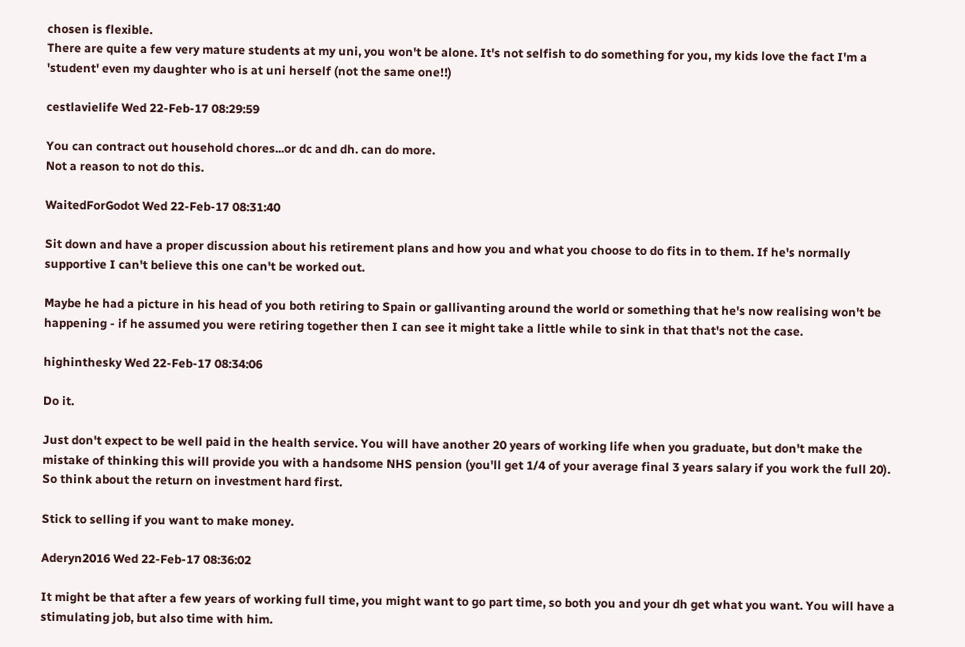chosen is flexible.
There are quite a few very mature students at my uni, you won't be alone. It's not selfish to do something for you, my kids love the fact I'm a 'student' even my daughter who is at uni herself (not the same one!!)

cestlavielife Wed 22-Feb-17 08:29:59

You can contract out household chores...or dc and dh. can do more.
Not a reason to not do this.

WaitedForGodot Wed 22-Feb-17 08:31:40

Sit down and have a proper discussion about his retirement plans and how you and what you choose to do fits in to them. If he's normally supportive I can't believe this one can't be worked out.

Maybe he had a picture in his head of you both retiring to Spain or gallivanting around the world or something that he's now realising won't be happening - if he assumed you were retiring together then I can see it might take a little while to sink in that that's not the case.

highinthesky Wed 22-Feb-17 08:34:06

Do it.

Just don't expect to be well paid in the health service. You will have another 20 years of working life when you graduate, but don't make the mistake of thinking this will provide you with a handsome NHS pension (you'll get 1/4 of your average final 3 years salary if you work the full 20). So think about the return on investment hard first.

Stick to selling if you want to make money.

Aderyn2016 Wed 22-Feb-17 08:36:02

It might be that after a few years of working full time, you might want to go part time, so both you and your dh get what you want. You will have a stimulating job, but also time with him.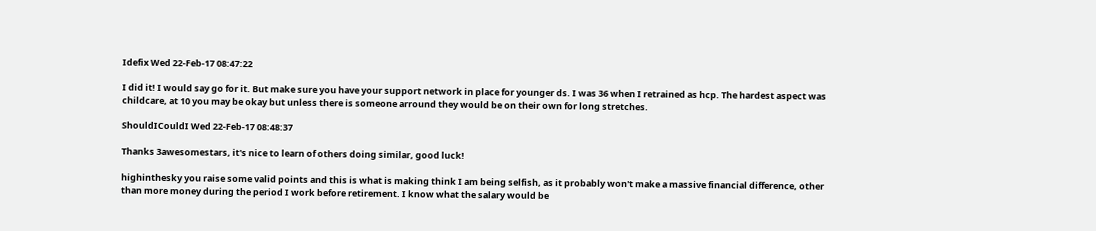Idefix Wed 22-Feb-17 08:47:22

I did it! I would say go for it. But make sure you have your support network in place for younger ds. I was 36 when I retrained as hcp. The hardest aspect was childcare, at 10 you may be okay but unless there is someone arround they would be on their own for long stretches.

ShouldICouldI Wed 22-Feb-17 08:48:37

Thanks 3awesomestars, it's nice to learn of others doing similar, good luck!

highinthesky you raise some valid points and this is what is making think I am being selfish, as it probably won't make a massive financial difference, other than more money during the period I work before retirement. I know what the salary would be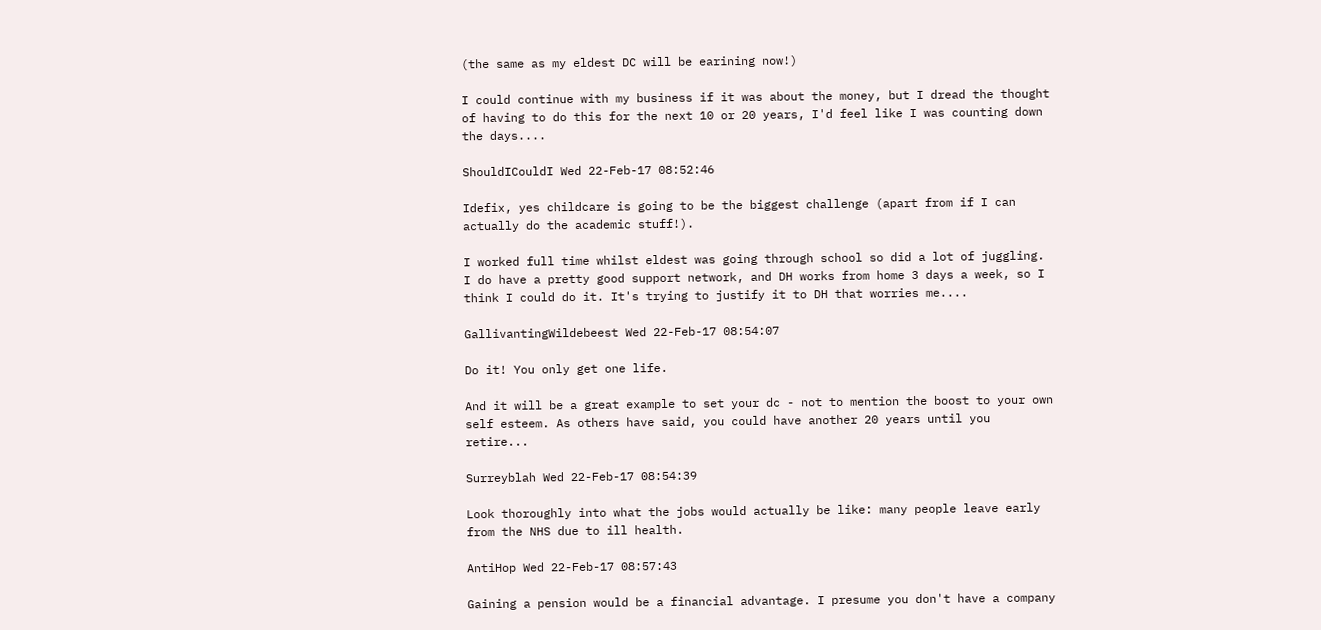(the same as my eldest DC will be earining now!)

I could continue with my business if it was about the money, but I dread the thought of having to do this for the next 10 or 20 years, I'd feel like I was counting down the days....

ShouldICouldI Wed 22-Feb-17 08:52:46

Idefix, yes childcare is going to be the biggest challenge (apart from if I can actually do the academic stuff!).

I worked full time whilst eldest was going through school so did a lot of juggling. I do have a pretty good support network, and DH works from home 3 days a week, so I think I could do it. It's trying to justify it to DH that worries me....

GallivantingWildebeest Wed 22-Feb-17 08:54:07

Do it! You only get one life.

And it will be a great example to set your dc - not to mention the boost to your own self esteem. As others have said, you could have another 20 years until you retire...

Surreyblah Wed 22-Feb-17 08:54:39

Look thoroughly into what the jobs would actually be like: many people leave early from the NHS due to ill health.

AntiHop Wed 22-Feb-17 08:57:43

Gaining a pension would be a financial advantage. I presume you don't have a company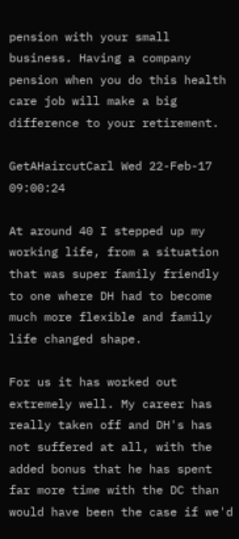pension with your small business. Having a company pension when you do this health care job will make a big difference to your retirement.

GetAHaircutCarl Wed 22-Feb-17 09:00:24

At around 40 I stepped up my working life, from a situation that was super family friendly to one where DH had to become much more flexible and family life changed shape.

For us it has worked out extremely well. My career has really taken off and DH's has not suffered at all, with the added bonus that he has spent far more time with the DC than would have been the case if we'd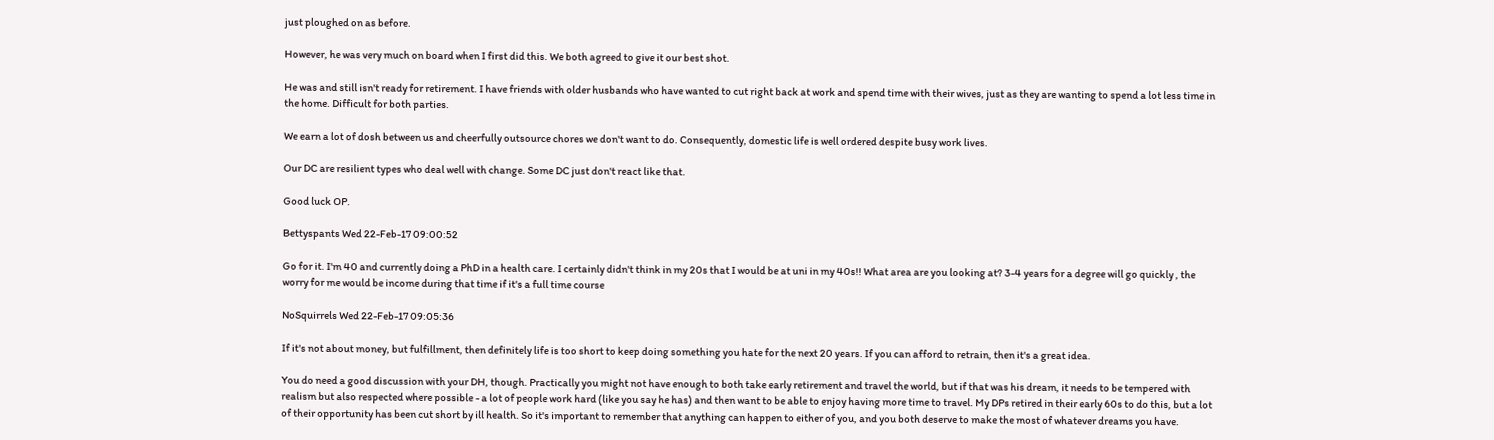just ploughed on as before.

However, he was very much on board when I first did this. We both agreed to give it our best shot.

He was and still isn't ready for retirement. I have friends with older husbands who have wanted to cut right back at work and spend time with their wives, just as they are wanting to spend a lot less time in the home. Difficult for both parties.

We earn a lot of dosh between us and cheerfully outsource chores we don't want to do. Consequently, domestic life is well ordered despite busy work lives.

Our DC are resilient types who deal well with change. Some DC just don't react like that.

Good luck OP.

Bettyspants Wed 22-Feb-17 09:00:52

Go for it. I'm 40 and currently doing a PhD in a health care. I certainly didn't think in my 20s that I would be at uni in my 40s!! What area are you looking at? 3-4 years for a degree will go quickly , the worry for me would be income during that time if it's a full time course

NoSquirrels Wed 22-Feb-17 09:05:36

If it's not about money, but fulfillment, then definitely life is too short to keep doing something you hate for the next 20 years. If you can afford to retrain, then it's a great idea.

You do need a good discussion with your DH, though. Practically you might not have enough to both take early retirement and travel the world, but if that was his dream, it needs to be tempered with realism but also respected where possible - a lot of people work hard (like you say he has) and then want to be able to enjoy having more time to travel. My DPs retired in their early 60s to do this, but a lot of their opportunity has been cut short by ill health. So it's important to remember that anything can happen to either of you, and you both deserve to make the most of whatever dreams you have.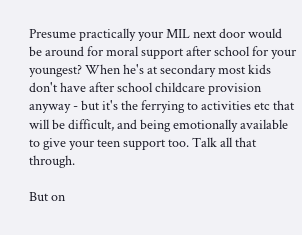Presume practically your MIL next door would be around for moral support after school for your youngest? When he's at secondary most kids don't have after school childcare provision anyway - but it's the ferrying to activities etc that will be difficult, and being emotionally available to give your teen support too. Talk all that through.

But on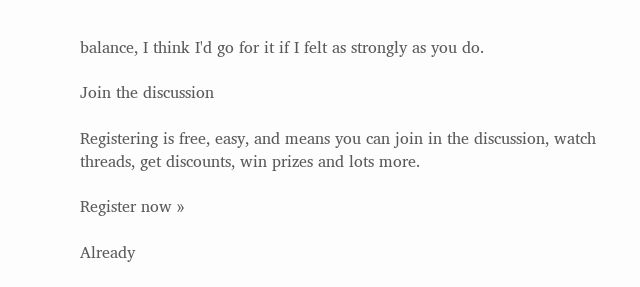balance, I think I'd go for it if I felt as strongly as you do.

Join the discussion

Registering is free, easy, and means you can join in the discussion, watch threads, get discounts, win prizes and lots more.

Register now »

Already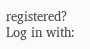registered? Log in with: